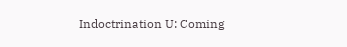Indoctrination U: Coming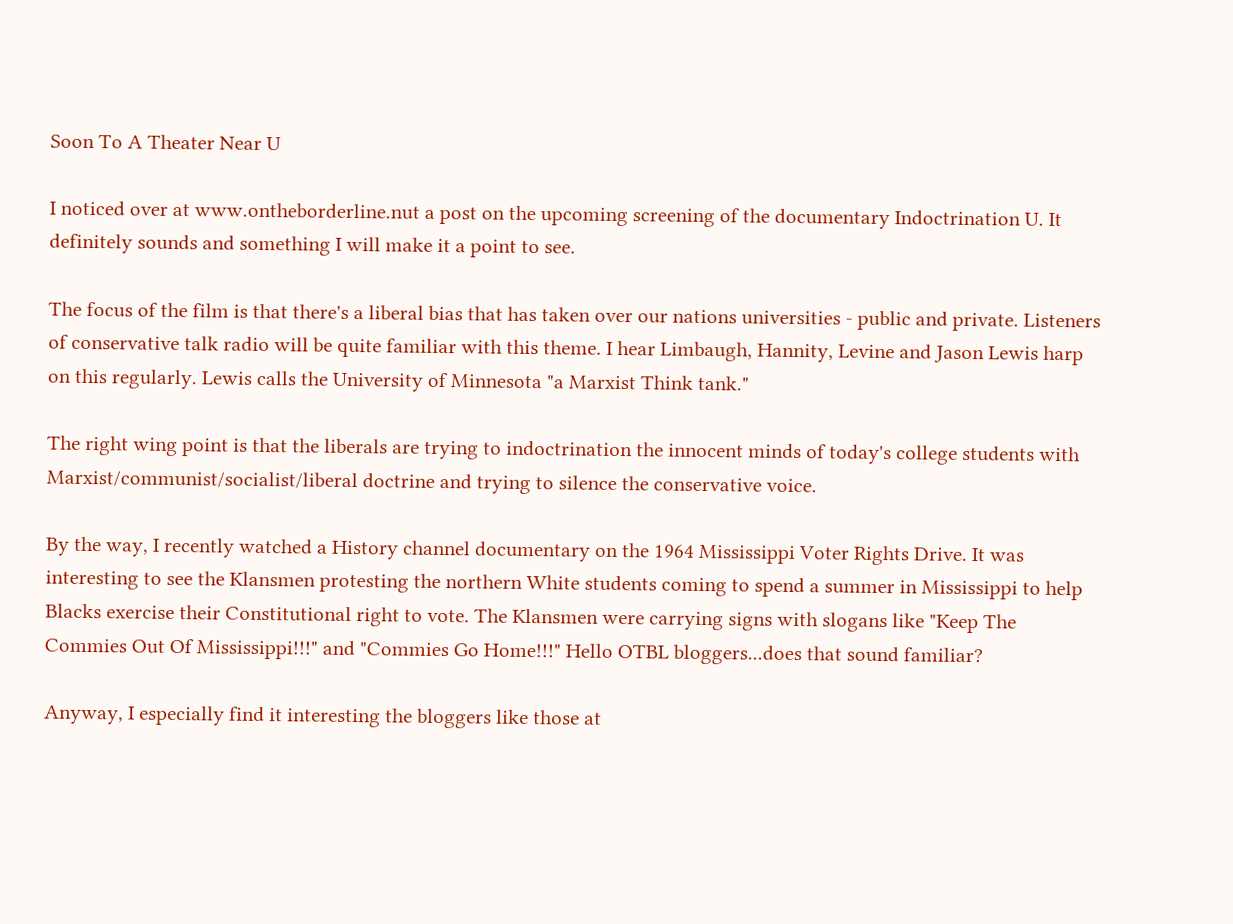Soon To A Theater Near U

I noticed over at www.ontheborderline.nut a post on the upcoming screening of the documentary Indoctrination U. It definitely sounds and something I will make it a point to see.

The focus of the film is that there's a liberal bias that has taken over our nations universities - public and private. Listeners of conservative talk radio will be quite familiar with this theme. I hear Limbaugh, Hannity, Levine and Jason Lewis harp on this regularly. Lewis calls the University of Minnesota "a Marxist Think tank."

The right wing point is that the liberals are trying to indoctrination the innocent minds of today's college students with Marxist/communist/socialist/liberal doctrine and trying to silence the conservative voice.

By the way, I recently watched a History channel documentary on the 1964 Mississippi Voter Rights Drive. It was interesting to see the Klansmen protesting the northern White students coming to spend a summer in Mississippi to help Blacks exercise their Constitutional right to vote. The Klansmen were carrying signs with slogans like "Keep The Commies Out Of Mississippi!!!" and "Commies Go Home!!!" Hello OTBL bloggers...does that sound familiar?

Anyway, I especially find it interesting the bloggers like those at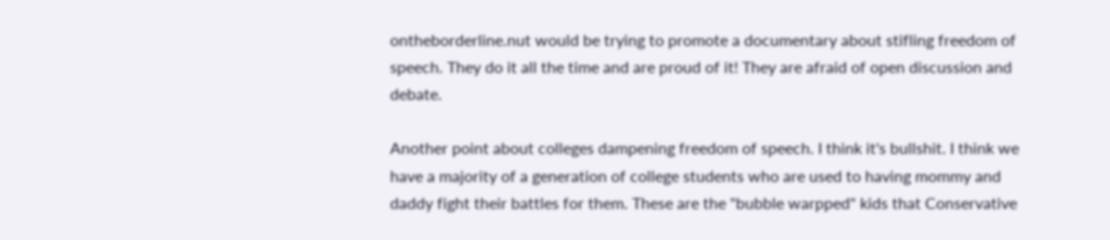ontheborderline.nut would be trying to promote a documentary about stifling freedom of speech. They do it all the time and are proud of it! They are afraid of open discussion and debate.

Another point about colleges dampening freedom of speech. I think it's bullshit. I think we have a majority of a generation of college students who are used to having mommy and daddy fight their battles for them. These are the "bubble warpped" kids that Conservative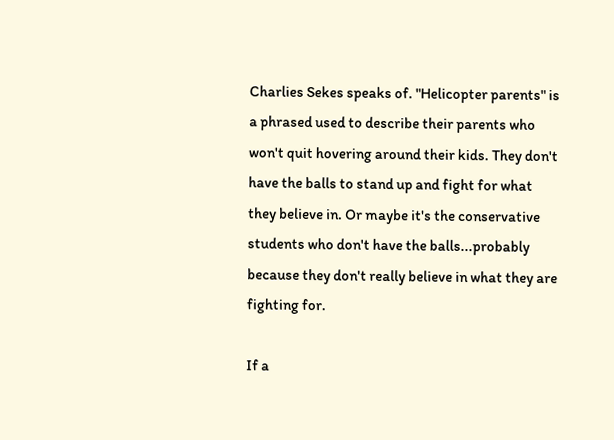Charlies Sekes speaks of. "Helicopter parents" is a phrased used to describe their parents who won't quit hovering around their kids. They don't have the balls to stand up and fight for what they believe in. Or maybe it's the conservative students who don't have the balls...probably because they don't really believe in what they are fighting for.

If a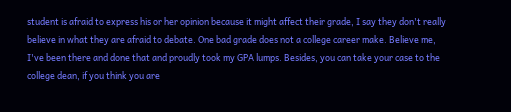student is afraid to express his or her opinion because it might affect their grade, I say they don't really believe in what they are afraid to debate. One bad grade does not a college career make. Believe me, I've been there and done that and proudly took my GPA lumps. Besides, you can take your case to the college dean, if you think you are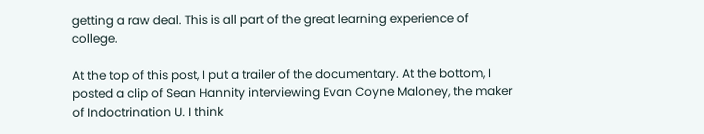getting a raw deal. This is all part of the great learning experience of college.

At the top of this post, I put a trailer of the documentary. At the bottom, I posted a clip of Sean Hannity interviewing Evan Coyne Maloney, the maker of Indoctrination U. I think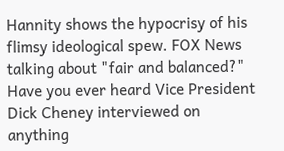Hannity shows the hypocrisy of his flimsy ideological spew. FOX News talking about "fair and balanced?" Have you ever heard Vice President Dick Cheney interviewed on anything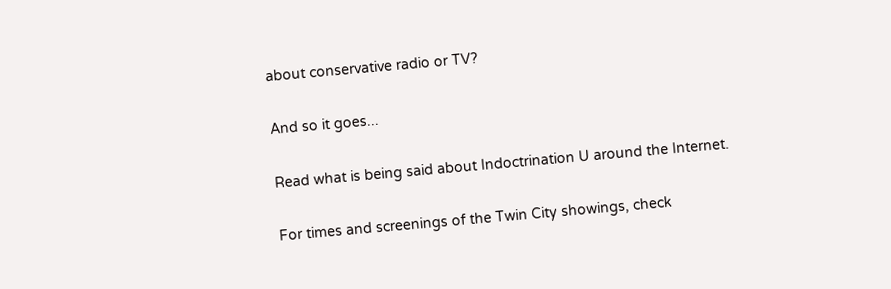about conservative radio or TV?

And so it goes...

Read what is being said about Indoctrination U around the Internet.

For times and screenings of the Twin City showings, check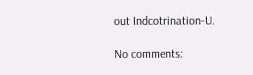out Indcotrination-U.

No comments: